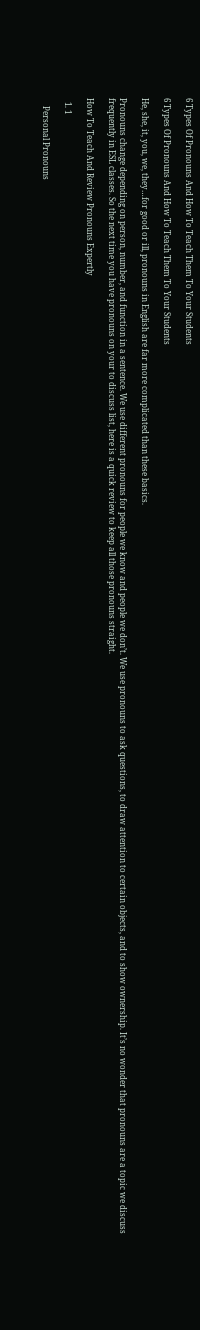6 Types Of Pronouns And How To Teach Them To Your Students

6 Types Of Pronouns And How To Teach Them To Your Students

He, she, it, you, we, they…for good or ill, pronouns in English are far more complicated than these basics.

Pronouns change depending on person, number, and function in a sentence. We use different pronouns for people we know and people we don’t. We use pronouns to ask questions, to draw attention to certain objects, and to show ownership. It’s no wonder that pronouns are a topic we discuss frequently in ESL classes. So the next time you have pronouns on your to discuss list, here is a quick review to keep all those pronouns straight.

How To Teach And Review Pronouns Expertly

  1. 1

    Personal Pronouns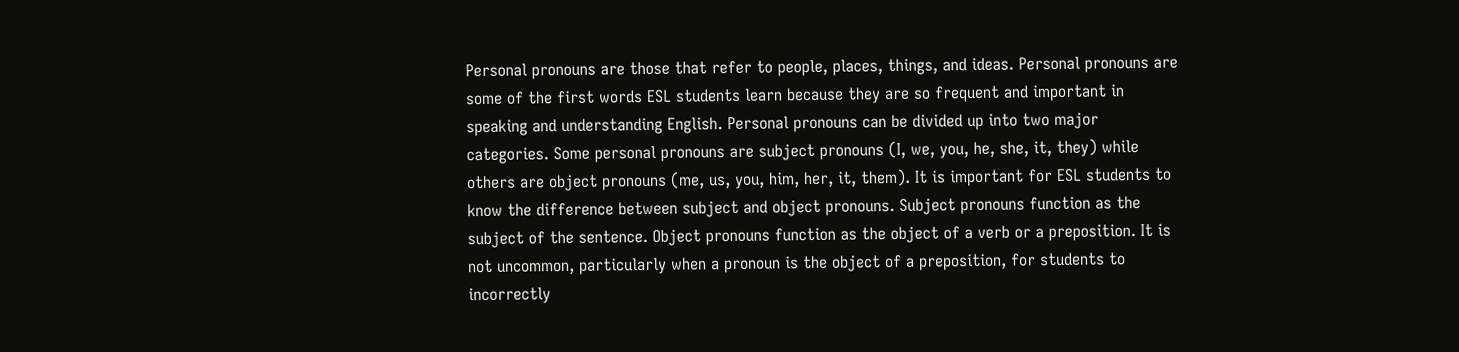Personal pronouns are those that refer to people, places, things, and ideas. Personal pronouns are some of the first words ESL students learn because they are so frequent and important in speaking and understanding English. Personal pronouns can be divided up into two major categories. Some personal pronouns are subject pronouns (I, we, you, he, she, it, they) while others are object pronouns (me, us, you, him, her, it, them). It is important for ESL students to know the difference between subject and object pronouns. Subject pronouns function as the subject of the sentence. Object pronouns function as the object of a verb or a preposition. It is not uncommon, particularly when a pronoun is the object of a preposition, for students to incorrectly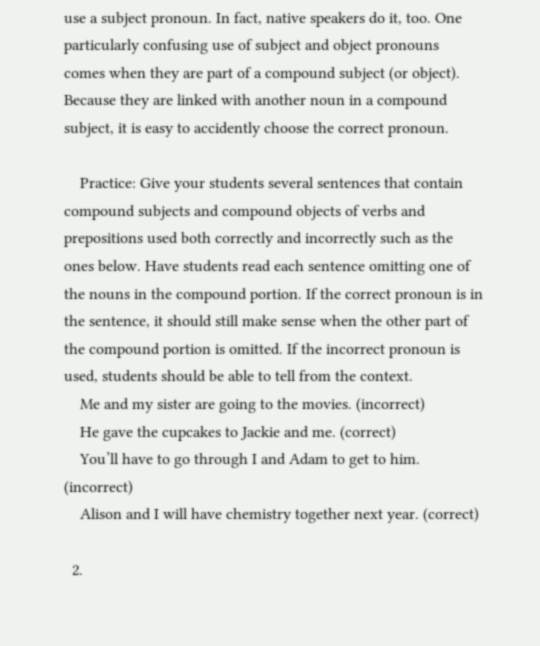use a subject pronoun. In fact, native speakers do it, too. One particularly confusing use of subject and object pronouns comes when they are part of a compound subject (or object). Because they are linked with another noun in a compound subject, it is easy to accidently choose the correct pronoun.

    Practice: Give your students several sentences that contain compound subjects and compound objects of verbs and prepositions used both correctly and incorrectly such as the ones below. Have students read each sentence omitting one of the nouns in the compound portion. If the correct pronoun is in the sentence, it should still make sense when the other part of the compound portion is omitted. If the incorrect pronoun is used, students should be able to tell from the context.
    Me and my sister are going to the movies. (incorrect)
    He gave the cupcakes to Jackie and me. (correct)
    You’ll have to go through I and Adam to get to him. (incorrect)
    Alison and I will have chemistry together next year. (correct)

  2.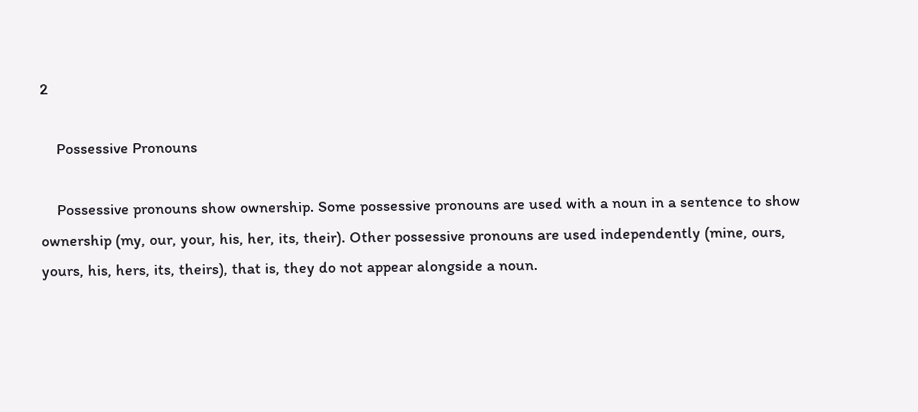2

    Possessive Pronouns

    Possessive pronouns show ownership. Some possessive pronouns are used with a noun in a sentence to show ownership (my, our, your, his, her, its, their). Other possessive pronouns are used independently (mine, ours, yours, his, hers, its, theirs), that is, they do not appear alongside a noun.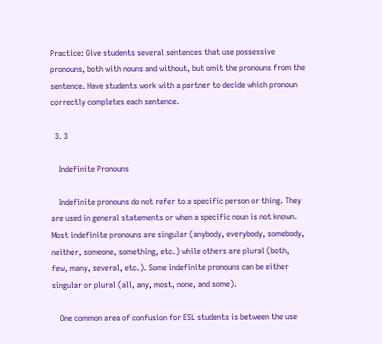Practice: Give students several sentences that use possessive pronouns, both with nouns and without, but omit the pronouns from the sentence. Have students work with a partner to decide which pronoun correctly completes each sentence.

  3. 3

    Indefinite Pronouns

    Indefinite pronouns do not refer to a specific person or thing. They are used in general statements or when a specific noun is not known. Most indefinite pronouns are singular (anybody, everybody, somebody, neither, someone, something, etc.) while others are plural (both, few, many, several, etc.). Some indefinite pronouns can be either singular or plural (all, any, most, none, and some).

    One common area of confusion for ESL students is between the use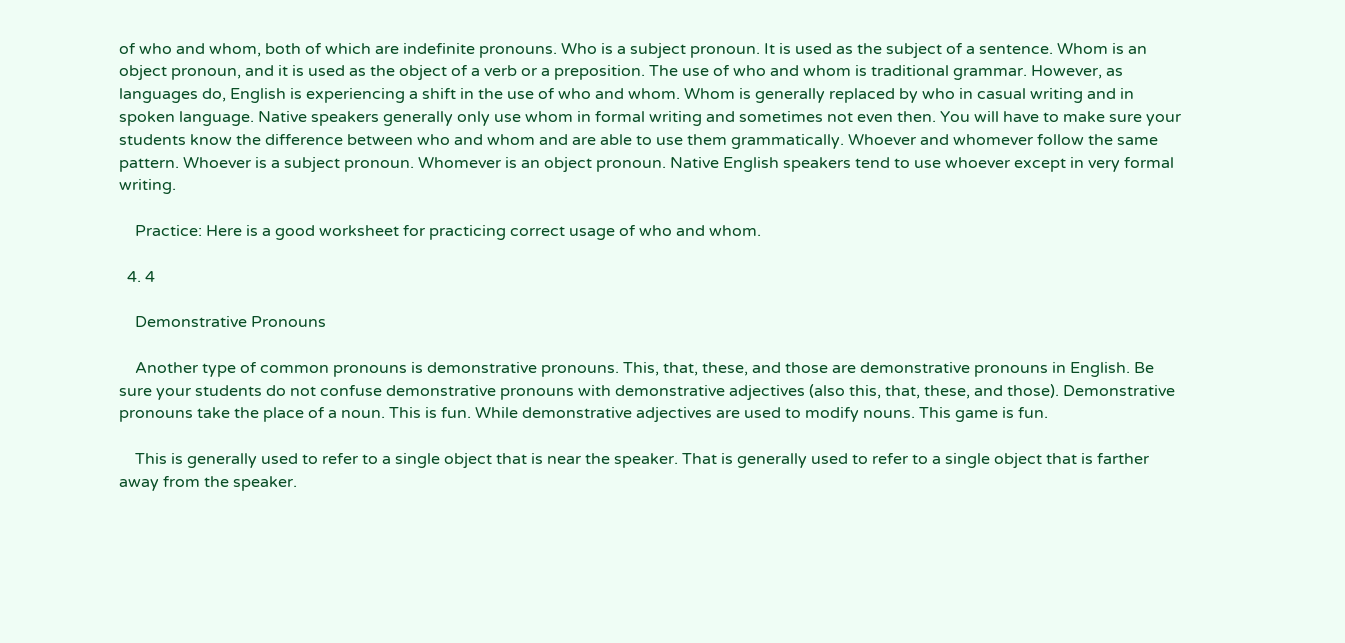of who and whom, both of which are indefinite pronouns. Who is a subject pronoun. It is used as the subject of a sentence. Whom is an object pronoun, and it is used as the object of a verb or a preposition. The use of who and whom is traditional grammar. However, as languages do, English is experiencing a shift in the use of who and whom. Whom is generally replaced by who in casual writing and in spoken language. Native speakers generally only use whom in formal writing and sometimes not even then. You will have to make sure your students know the difference between who and whom and are able to use them grammatically. Whoever and whomever follow the same pattern. Whoever is a subject pronoun. Whomever is an object pronoun. Native English speakers tend to use whoever except in very formal writing.

    Practice: Here is a good worksheet for practicing correct usage of who and whom.

  4. 4

    Demonstrative Pronouns

    Another type of common pronouns is demonstrative pronouns. This, that, these, and those are demonstrative pronouns in English. Be sure your students do not confuse demonstrative pronouns with demonstrative adjectives (also this, that, these, and those). Demonstrative pronouns take the place of a noun. This is fun. While demonstrative adjectives are used to modify nouns. This game is fun.

    This is generally used to refer to a single object that is near the speaker. That is generally used to refer to a single object that is farther away from the speaker.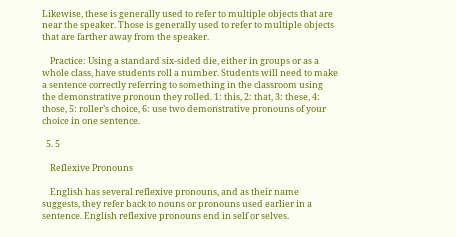Likewise, these is generally used to refer to multiple objects that are near the speaker. Those is generally used to refer to multiple objects that are farther away from the speaker.

    Practice: Using a standard six-sided die, either in groups or as a whole class, have students roll a number. Students will need to make a sentence correctly referring to something in the classroom using the demonstrative pronoun they rolled. 1: this, 2: that, 3: these, 4: those, 5: roller’s choice, 6: use two demonstrative pronouns of your choice in one sentence.

  5. 5

    Reflexive Pronouns

    English has several reflexive pronouns, and as their name suggests, they refer back to nouns or pronouns used earlier in a sentence. English reflexive pronouns end in self or selves.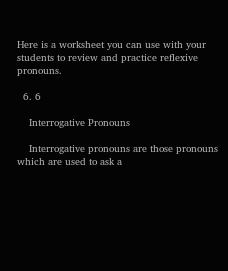Here is a worksheet you can use with your students to review and practice reflexive pronouns.

  6. 6

    Interrogative Pronouns

    Interrogative pronouns are those pronouns which are used to ask a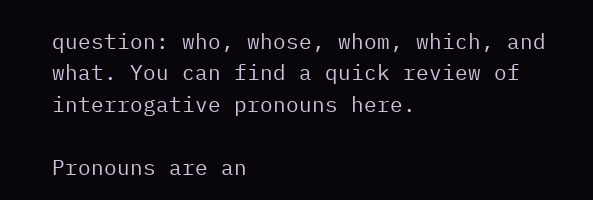question: who, whose, whom, which, and what. You can find a quick review of interrogative pronouns here.

Pronouns are an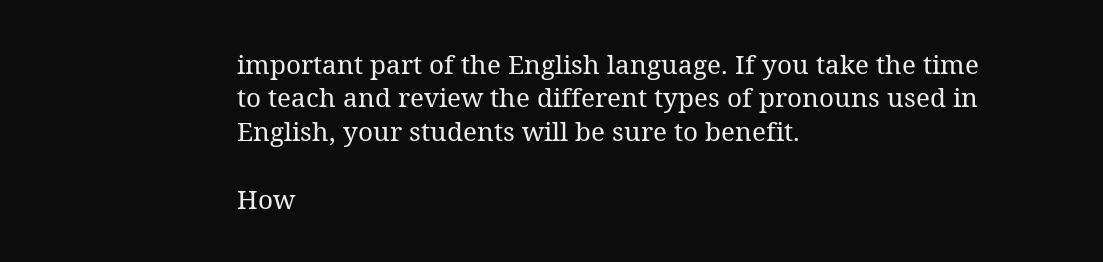important part of the English language. If you take the time to teach and review the different types of pronouns used in English, your students will be sure to benefit.

How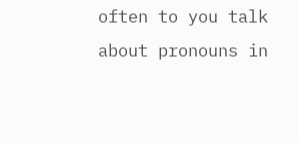often to you talk about pronouns in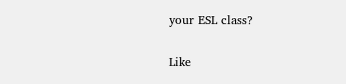your ESL class?

Like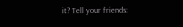it? Tell your friends: